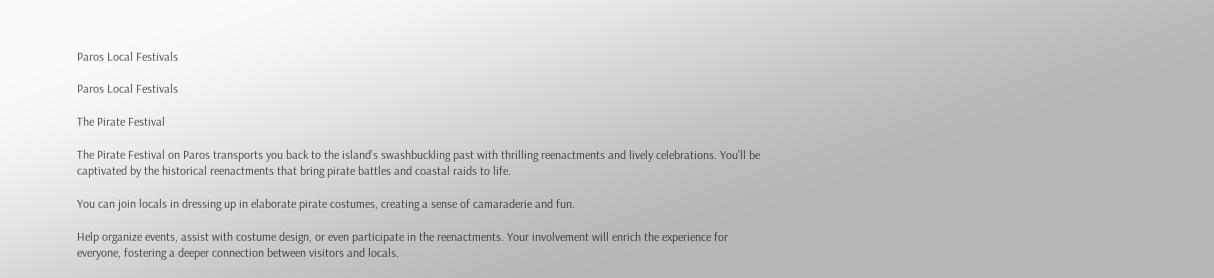Paros Local Festivals

Paros Local Festivals

The Pirate Festival

The Pirate Festival on Paros transports you back to the island’s swashbuckling past with thrilling reenactments and lively celebrations. You’ll be captivated by the historical reenactments that bring pirate battles and coastal raids to life.

You can join locals in dressing up in elaborate pirate costumes, creating a sense of camaraderie and fun.

Help organize events, assist with costume design, or even participate in the reenactments. Your involvement will enrich the experience for everyone, fostering a deeper connection between visitors and locals.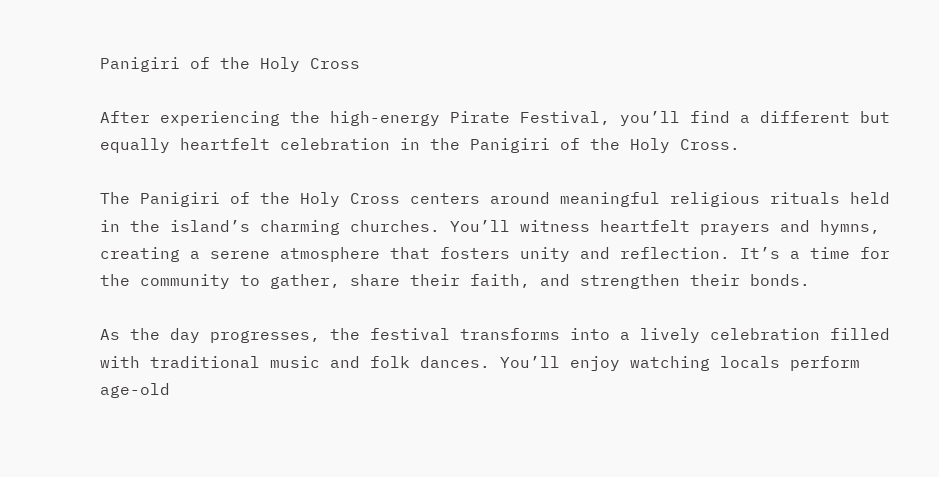Panigiri of the Holy Cross

After experiencing the high-energy Pirate Festival, you’ll find a different but equally heartfelt celebration in the Panigiri of the Holy Cross.

The Panigiri of the Holy Cross centers around meaningful religious rituals held in the island’s charming churches. You’ll witness heartfelt prayers and hymns, creating a serene atmosphere that fosters unity and reflection. It’s a time for the community to gather, share their faith, and strengthen their bonds.

As the day progresses, the festival transforms into a lively celebration filled with traditional music and folk dances. You’ll enjoy watching locals perform age-old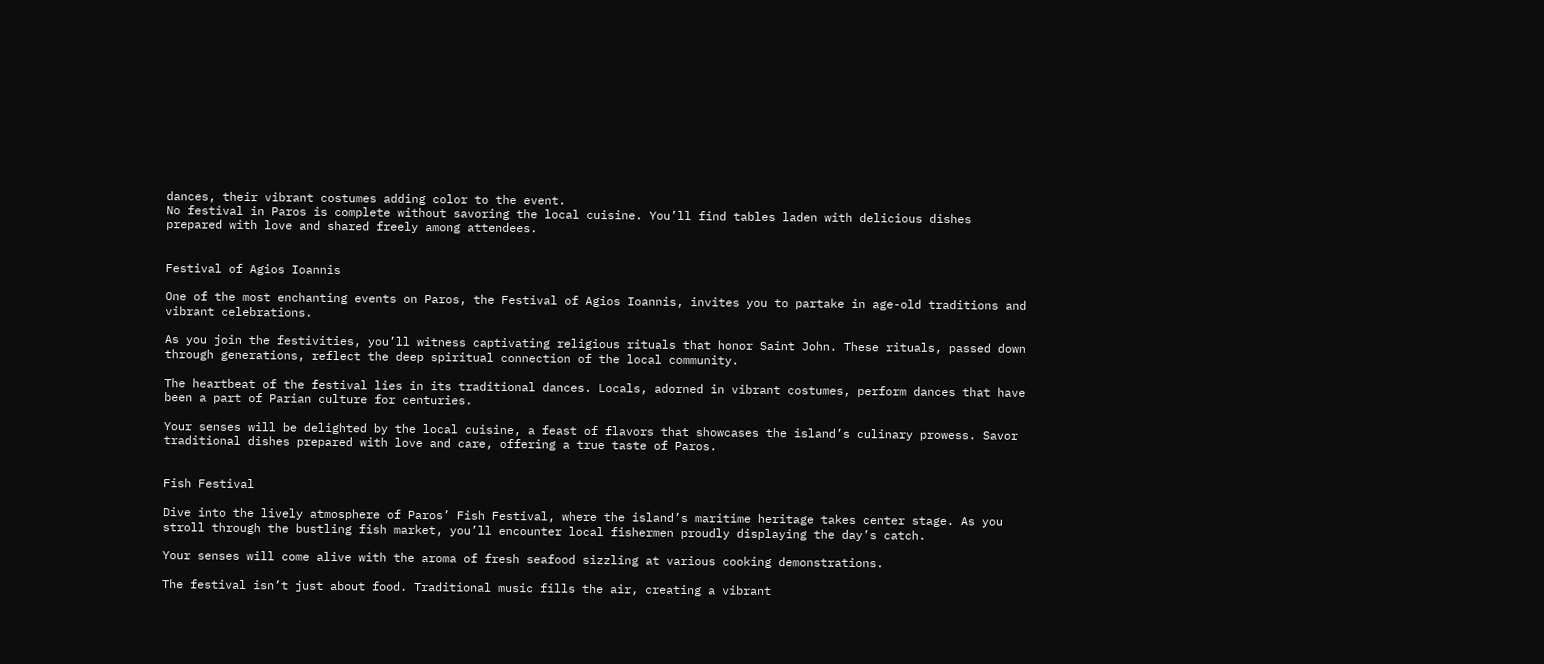dances, their vibrant costumes adding color to the event.
No festival in Paros is complete without savoring the local cuisine. You’ll find tables laden with delicious dishes prepared with love and shared freely among attendees.


Festival of Agios Ioannis

One of the most enchanting events on Paros, the Festival of Agios Ioannis, invites you to partake in age-old traditions and vibrant celebrations.

As you join the festivities, you’ll witness captivating religious rituals that honor Saint John. These rituals, passed down through generations, reflect the deep spiritual connection of the local community.

The heartbeat of the festival lies in its traditional dances. Locals, adorned in vibrant costumes, perform dances that have been a part of Parian culture for centuries.

Your senses will be delighted by the local cuisine, a feast of flavors that showcases the island’s culinary prowess. Savor traditional dishes prepared with love and care, offering a true taste of Paros.


Fish Festival

Dive into the lively atmosphere of Paros’ Fish Festival, where the island’s maritime heritage takes center stage. As you stroll through the bustling fish market, you’ll encounter local fishermen proudly displaying the day’s catch.

Your senses will come alive with the aroma of fresh seafood sizzling at various cooking demonstrations.

The festival isn’t just about food. Traditional music fills the air, creating a vibrant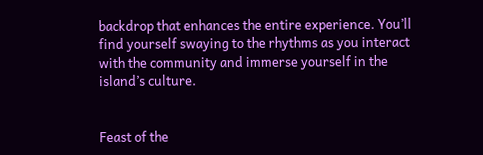backdrop that enhances the entire experience. You’ll find yourself swaying to the rhythms as you interact with the community and immerse yourself in the island’s culture.


Feast of the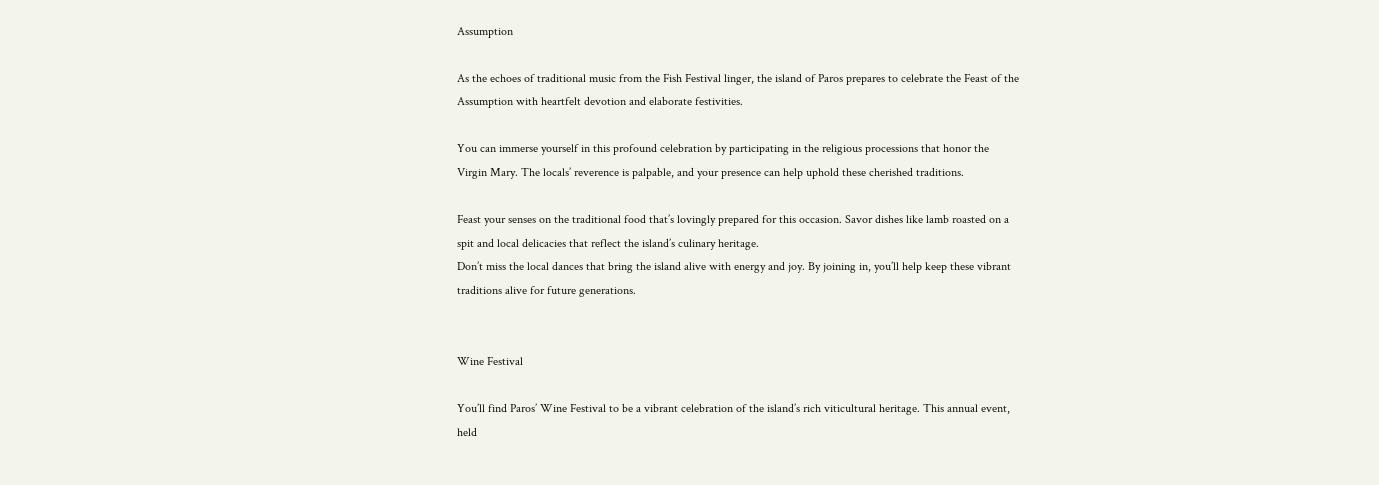Assumption

As the echoes of traditional music from the Fish Festival linger, the island of Paros prepares to celebrate the Feast of the Assumption with heartfelt devotion and elaborate festivities.

You can immerse yourself in this profound celebration by participating in the religious processions that honor the Virgin Mary. The locals’ reverence is palpable, and your presence can help uphold these cherished traditions.

Feast your senses on the traditional food that’s lovingly prepared for this occasion. Savor dishes like lamb roasted on a spit and local delicacies that reflect the island’s culinary heritage.
Don’t miss the local dances that bring the island alive with energy and joy. By joining in, you’ll help keep these vibrant traditions alive for future generations.


Wine Festival

You’ll find Paros’ Wine Festival to be a vibrant celebration of the island’s rich viticultural heritage. This annual event, held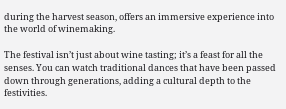during the harvest season, offers an immersive experience into the world of winemaking.

The festival isn’t just about wine tasting; it’s a feast for all the senses. You can watch traditional dances that have been passed down through generations, adding a cultural depth to the festivities.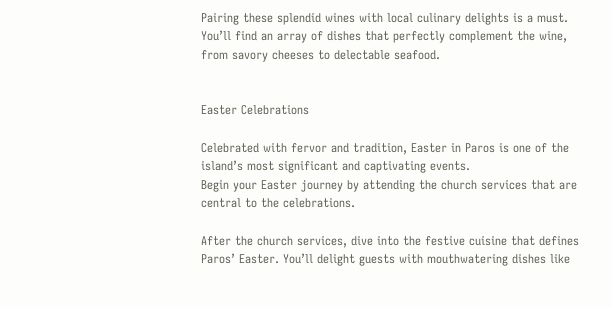Pairing these splendid wines with local culinary delights is a must. You’ll find an array of dishes that perfectly complement the wine, from savory cheeses to delectable seafood.


Easter Celebrations

Celebrated with fervor and tradition, Easter in Paros is one of the island’s most significant and captivating events.
Begin your Easter journey by attending the church services that are central to the celebrations.

After the church services, dive into the festive cuisine that defines Paros’ Easter. You’ll delight guests with mouthwatering dishes like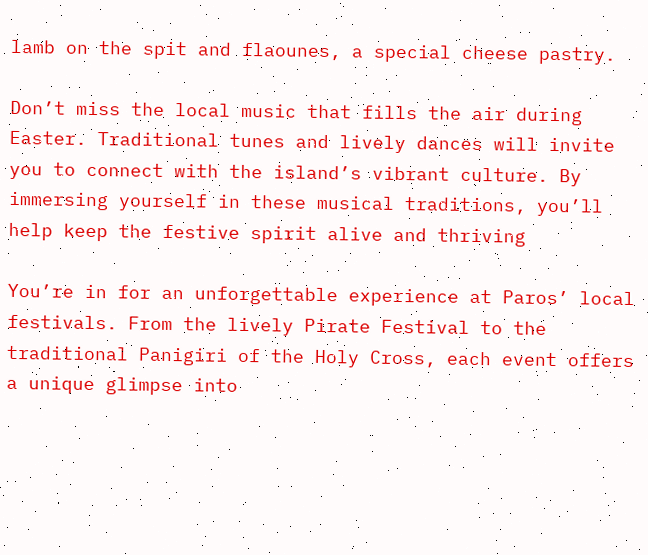lamb on the spit and flaounes, a special cheese pastry.

Don’t miss the local music that fills the air during Easter. Traditional tunes and lively dances will invite you to connect with the island’s vibrant culture. By immersing yourself in these musical traditions, you’ll help keep the festive spirit alive and thriving

You’re in for an unforgettable experience at Paros’ local festivals. From the lively Pirate Festival to the traditional Panigiri of the Holy Cross, each event offers a unique glimpse into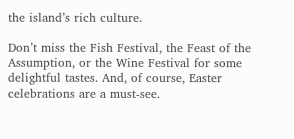the island’s rich culture.

Don’t miss the Fish Festival, the Feast of the Assumption, or the Wine Festival for some delightful tastes. And, of course, Easter celebrations are a must-see.